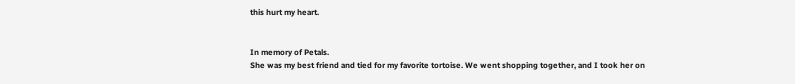this hurt my heart.


In memory of Petals.
She was my best friend and tied for my favorite tortoise. We went shopping together, and I took her on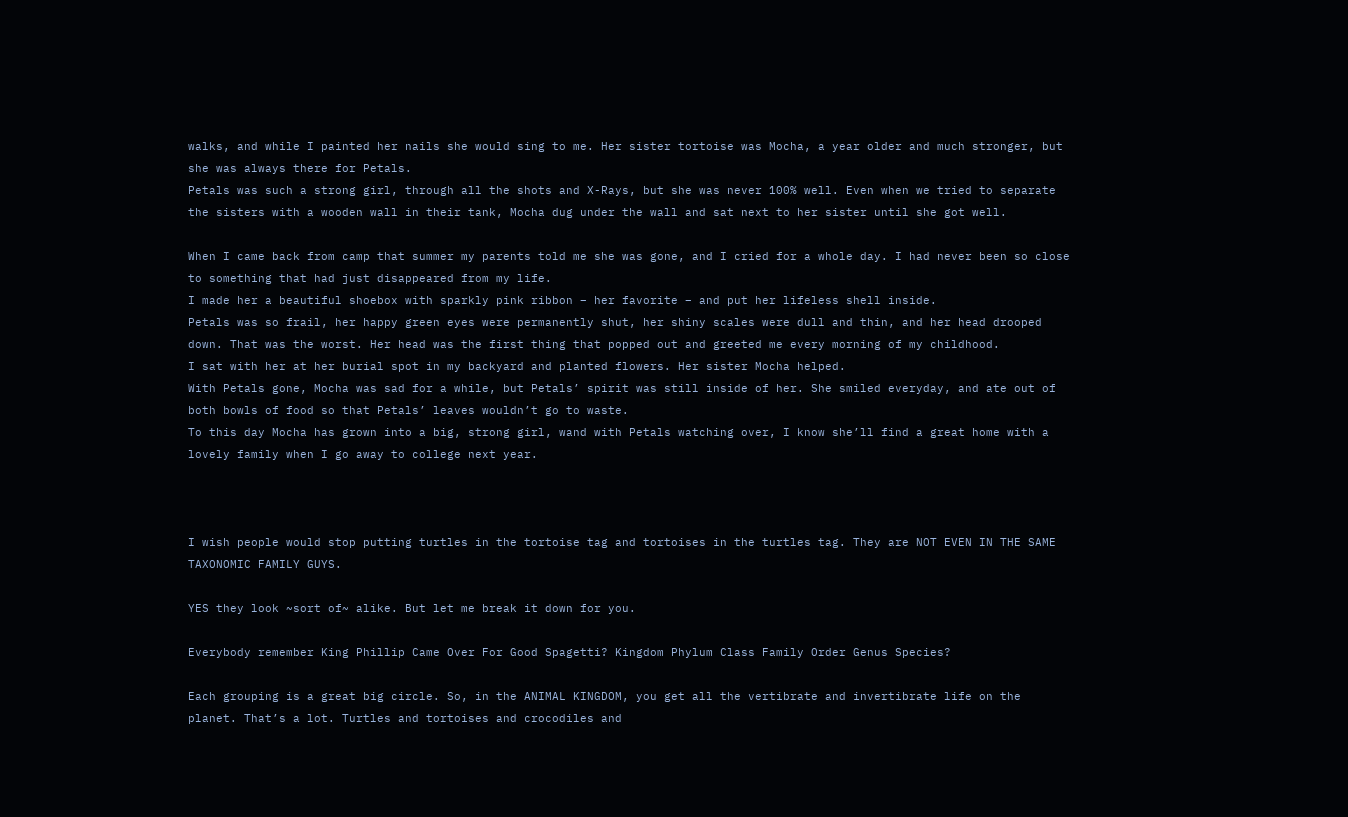walks, and while I painted her nails she would sing to me. Her sister tortoise was Mocha, a year older and much stronger, but she was always there for Petals.
Petals was such a strong girl, through all the shots and X-Rays, but she was never 100% well. Even when we tried to separate the sisters with a wooden wall in their tank, Mocha dug under the wall and sat next to her sister until she got well.

When I came back from camp that summer my parents told me she was gone, and I cried for a whole day. I had never been so close to something that had just disappeared from my life.
I made her a beautiful shoebox with sparkly pink ribbon – her favorite – and put her lifeless shell inside.
Petals was so frail, her happy green eyes were permanently shut, her shiny scales were dull and thin, and her head drooped down. That was the worst. Her head was the first thing that popped out and greeted me every morning of my childhood.
I sat with her at her burial spot in my backyard and planted flowers. Her sister Mocha helped.
With Petals gone, Mocha was sad for a while, but Petals’ spirit was still inside of her. She smiled everyday, and ate out of both bowls of food so that Petals’ leaves wouldn’t go to waste.
To this day Mocha has grown into a big, strong girl, wand with Petals watching over, I know she’ll find a great home with a lovely family when I go away to college next year.



I wish people would stop putting turtles in the tortoise tag and tortoises in the turtles tag. They are NOT EVEN IN THE SAME TAXONOMIC FAMILY GUYS.

YES they look ~sort of~ alike. But let me break it down for you.

Everybody remember King Phillip Came Over For Good Spagetti? Kingdom Phylum Class Family Order Genus Species?

Each grouping is a great big circle. So, in the ANIMAL KINGDOM, you get all the vertibrate and invertibrate life on the planet. That’s a lot. Turtles and tortoises and crocodiles and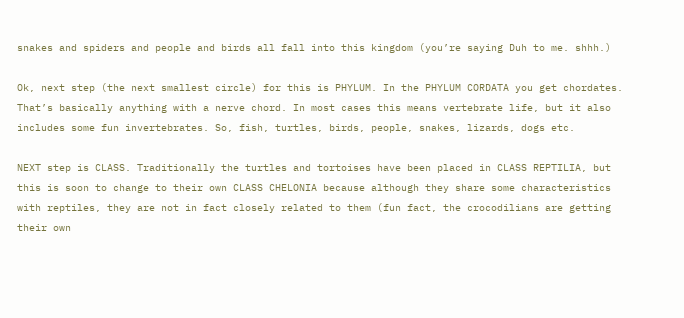snakes and spiders and people and birds all fall into this kingdom (you’re saying Duh to me. shhh.)

Ok, next step (the next smallest circle) for this is PHYLUM. In the PHYLUM CORDATA you get chordates. That’s basically anything with a nerve chord. In most cases this means vertebrate life, but it also includes some fun invertebrates. So, fish, turtles, birds, people, snakes, lizards, dogs etc.

NEXT step is CLASS. Traditionally the turtles and tortoises have been placed in CLASS REPTILIA, but this is soon to change to their own CLASS CHELONIA because although they share some characteristics with reptiles, they are not in fact closely related to them (fun fact, the crocodilians are getting their own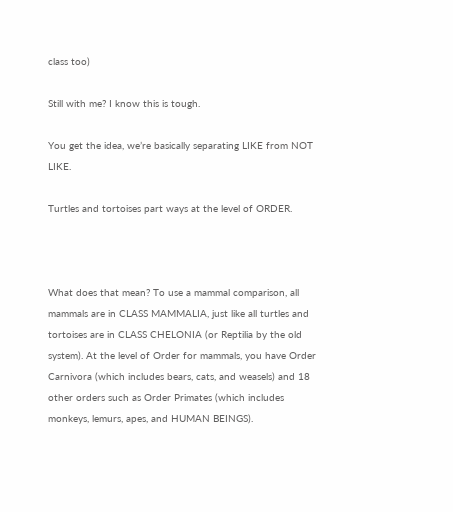class too)

Still with me? I know this is tough.

You get the idea, we’re basically separating LIKE from NOT LIKE.

Turtles and tortoises part ways at the level of ORDER.



What does that mean? To use a mammal comparison, all mammals are in CLASS MAMMALIA, just like all turtles and tortoises are in CLASS CHELONIA (or Reptilia by the old system). At the level of Order for mammals, you have Order Carnivora (which includes bears, cats, and weasels) and 18 other orders such as Order Primates (which includes monkeys, lemurs, apes, and HUMAN BEINGS).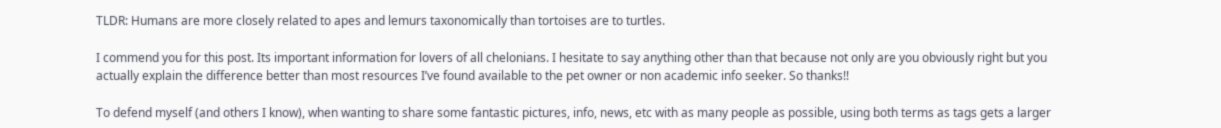TLDR: Humans are more closely related to apes and lemurs taxonomically than tortoises are to turtles.

I commend you for this post. Its important information for lovers of all chelonians. I hesitate to say anything other than that because not only are you obviously right but you actually explain the difference better than most resources I’ve found available to the pet owner or non academic info seeker. So thanks!!

To defend myself (and others I know), when wanting to share some fantastic pictures, info, news, etc with as many people as possible, using both terms as tags gets a larger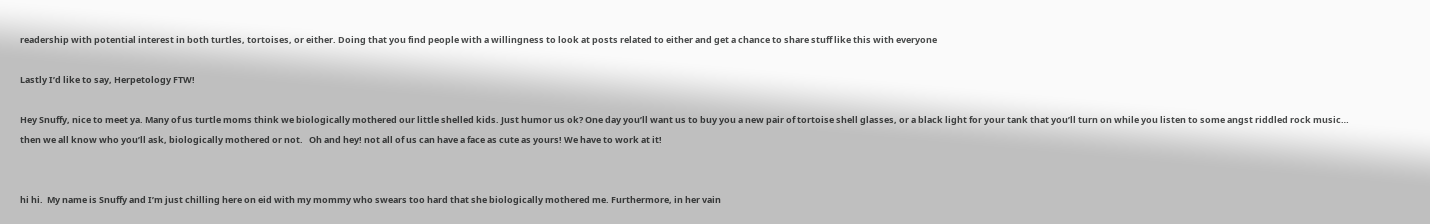readership with potential interest in both turtles, tortoises, or either. Doing that you find people with a willingness to look at posts related to either and get a chance to share stuff like this with everyone

Lastly I’d like to say, Herpetology FTW!

Hey Snuffy, nice to meet ya. Many of us turtle moms think we biologically mothered our little shelled kids. Just humor us ok? One day you’ll want us to buy you a new pair of tortoise shell glasses, or a black light for your tank that you’ll turn on while you listen to some angst riddled rock music… then we all know who you’ll ask, biologically mothered or not.   Oh and hey! not all of us can have a face as cute as yours! We have to work at it!


hi hi.  My name is Snuffy and I’m just chilling here on eid with my mommy who swears too hard that she biologically mothered me. Furthermore, in her vain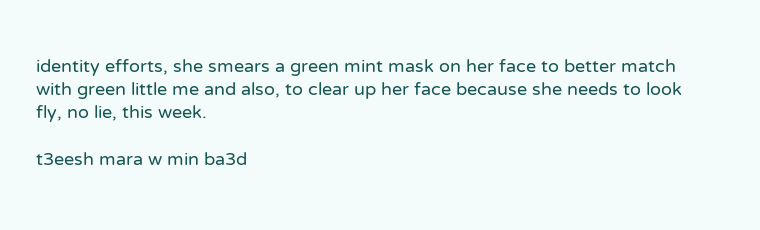identity efforts, she smears a green mint mask on her face to better match with green little me and also, to clear up her face because she needs to look fly, no lie, this week.

t3eesh mara w min ba3d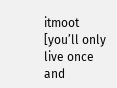itmoot [you’ll only live once and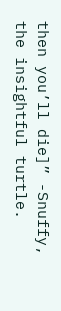then you’ll die]” -Snuffy, the insightful turtle.